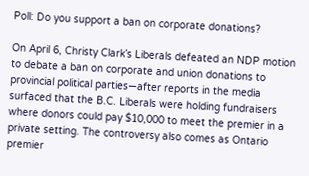Poll: Do you support a ban on corporate donations?

On April 6, Christy Clark’s Liberals defeated an NDP motion to debate a ban on corporate and union donations to provincial political parties—after reports in the media surfaced that the B.C. Liberals were holding fundraisers where donors could pay $10,000 to meet the premier in a private setting. The controversy also comes as Ontario premier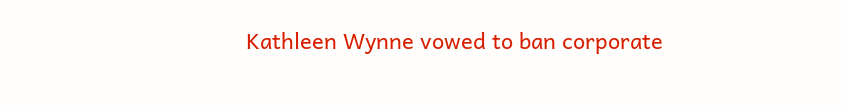Kathleen Wynne vowed to ban corporate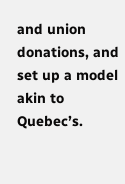and union donations, and set up a model akin to Quebec’s.